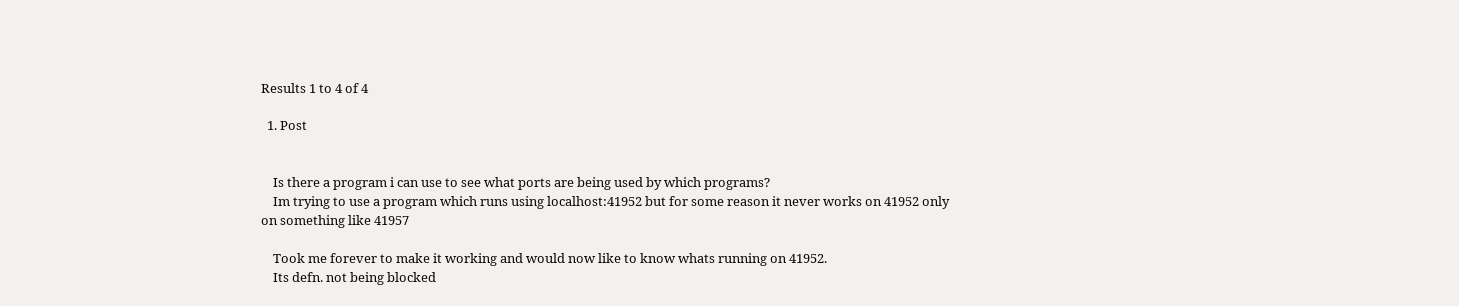Results 1 to 4 of 4

  1. Post


    Is there a program i can use to see what ports are being used by which programs?
    Im trying to use a program which runs using localhost:41952 but for some reason it never works on 41952 only on something like 41957

    Took me forever to make it working and would now like to know whats running on 41952.
    Its defn. not being blocked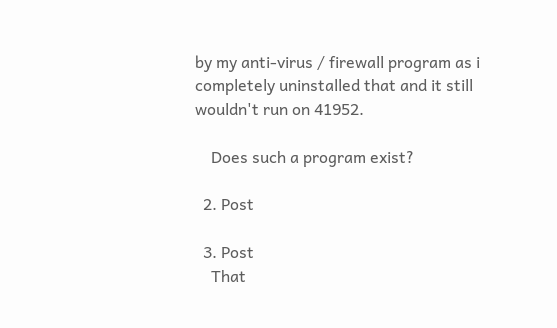by my anti-virus / firewall program as i completely uninstalled that and it still wouldn't run on 41952.

    Does such a program exist?

  2. Post

  3. Post
    That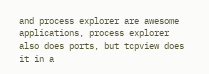and process explorer are awesome applications, process explorer also does ports, but tcpview does it in a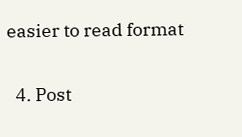easier to read format

  4. Post